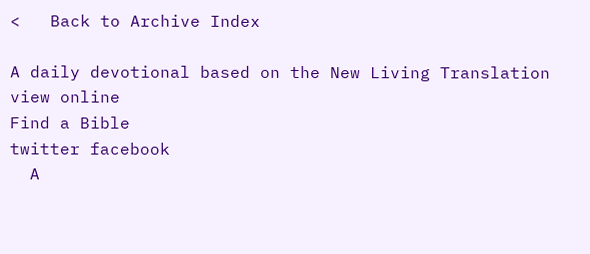<   Back to Archive Index

A daily devotional based on the New Living Translation
view online
Find a Bible
twitter facebook
  A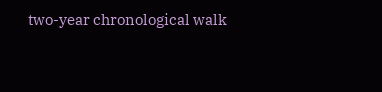two-year chronological walk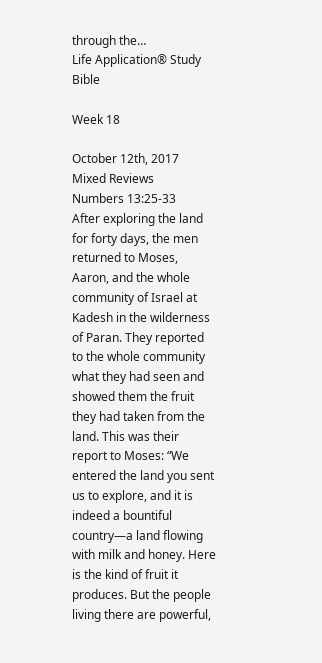through the…
Life Application® Study Bible

Week 18

October 12th, 2017
Mixed Reviews
Numbers 13:25-33
After exploring the land for forty days, the men returned to Moses, Aaron, and the whole community of Israel at Kadesh in the wilderness of Paran. They reported to the whole community what they had seen and showed them the fruit they had taken from the land. This was their report to Moses: “We entered the land you sent us to explore, and it is indeed a bountiful country—a land flowing with milk and honey. Here is the kind of fruit it produces. But the people living there are powerful,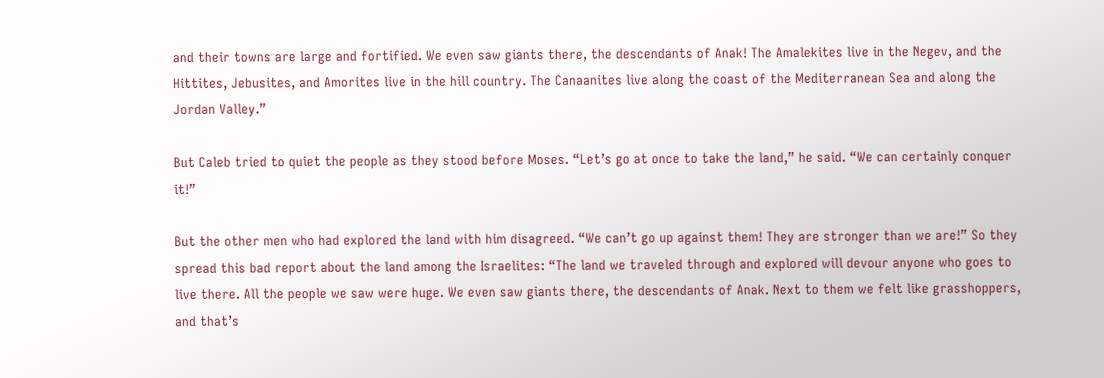and their towns are large and fortified. We even saw giants there, the descendants of Anak! The Amalekites live in the Negev, and the Hittites, Jebusites, and Amorites live in the hill country. The Canaanites live along the coast of the Mediterranean Sea and along the Jordan Valley.”

But Caleb tried to quiet the people as they stood before Moses. “Let’s go at once to take the land,” he said. “We can certainly conquer it!”

But the other men who had explored the land with him disagreed. “We can’t go up against them! They are stronger than we are!” So they spread this bad report about the land among the Israelites: “The land we traveled through and explored will devour anyone who goes to live there. All the people we saw were huge. We even saw giants there, the descendants of Anak. Next to them we felt like grasshoppers, and that’s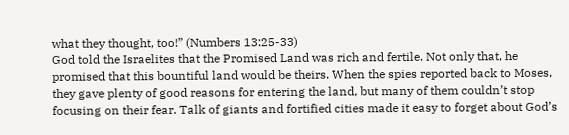what they thought, too!” (Numbers 13:25-33)
God told the Israelites that the Promised Land was rich and fertile. Not only that, he promised that this bountiful land would be theirs. When the spies reported back to Moses, they gave plenty of good reasons for entering the land, but many of them couldn’t stop focusing on their fear. Talk of giants and fortified cities made it easy to forget about God’s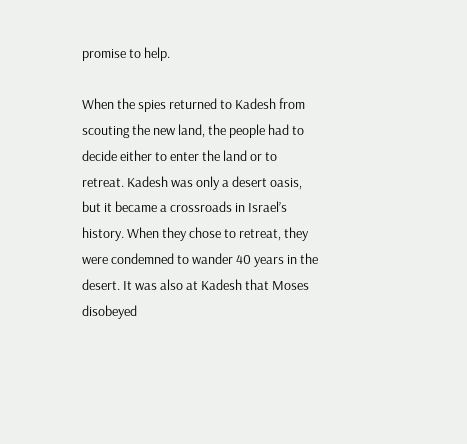promise to help.

When the spies returned to Kadesh from scouting the new land, the people had to decide either to enter the land or to retreat. Kadesh was only a desert oasis, but it became a crossroads in Israel’s history. When they chose to retreat, they were condemned to wander 40 years in the desert. It was also at Kadesh that Moses disobeyed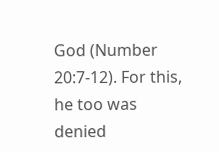God (Number 20:7-12). For this, he too was denied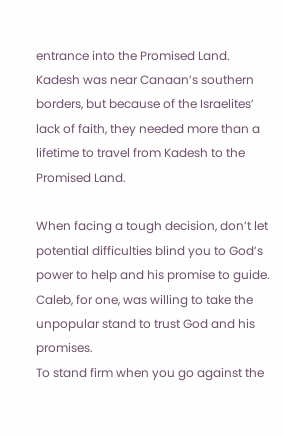entrance into the Promised Land. Kadesh was near Canaan’s southern borders, but because of the Israelites’ lack of faith, they needed more than a lifetime to travel from Kadesh to the Promised Land.

When facing a tough decision, don’t let potential difficulties blind you to God’s power to help and his promise to guide. Caleb, for one, was willing to take the unpopular stand to trust God and his promises.
To stand firm when you go against the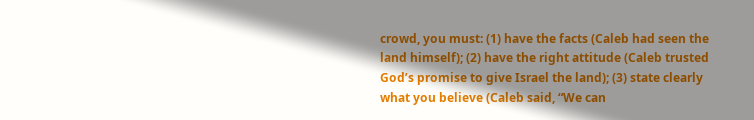crowd, you must: (1) have the facts (Caleb had seen the land himself); (2) have the right attitude (Caleb trusted God’s promise to give Israel the land); (3) state clearly what you believe (Caleb said, “We can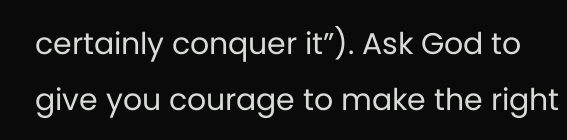certainly conquer it”). Ask God to give you courage to make the right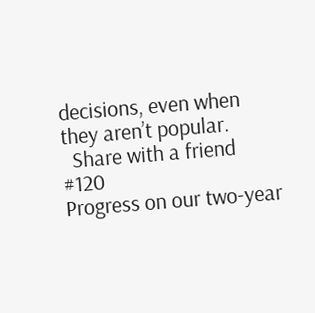decisions, even when they aren’t popular.
  Share with a friend   #120
Progress on our two-year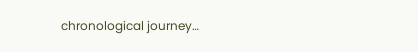chronological journey…